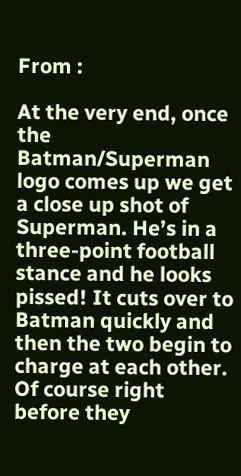From :

At the very end, once the Batman/Superman logo comes up we get a close up shot of Superman. He’s in a three-point football stance and he looks pissed! It cuts over to Batman quickly and then the two begin to charge at each other. Of course right before they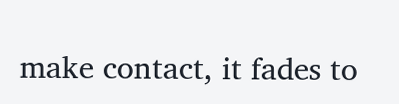make contact, it fades to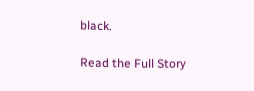black.

Read the Full Story